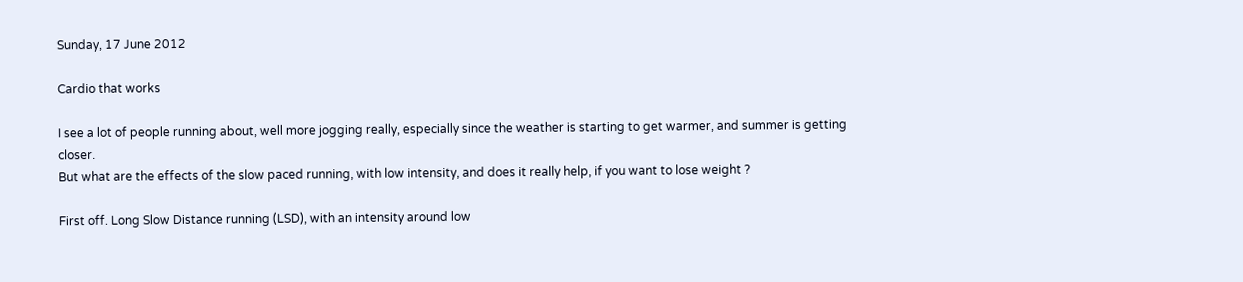Sunday, 17 June 2012

Cardio that works

I see a lot of people running about, well more jogging really, especially since the weather is starting to get warmer, and summer is getting closer.
But what are the effects of the slow paced running, with low intensity, and does it really help, if you want to lose weight ?

First off. Long Slow Distance running (LSD), with an intensity around low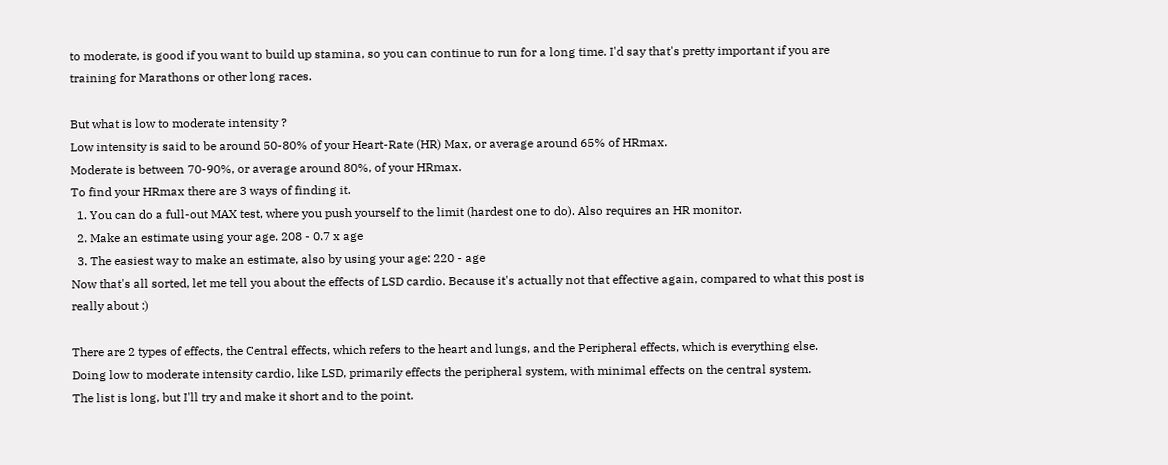to moderate, is good if you want to build up stamina, so you can continue to run for a long time. I'd say that's pretty important if you are training for Marathons or other long races.

But what is low to moderate intensity ?
Low intensity is said to be around 50-80% of your Heart-Rate (HR) Max, or average around 65% of HRmax.
Moderate is between 70-90%, or average around 80%, of your HRmax.
To find your HRmax there are 3 ways of finding it.
  1. You can do a full-out MAX test, where you push yourself to the limit (hardest one to do). Also requires an HR monitor.
  2. Make an estimate using your age. 208 - 0.7 x age
  3. The easiest way to make an estimate, also by using your age: 220 - age
Now that's all sorted, let me tell you about the effects of LSD cardio. Because it's actually not that effective again, compared to what this post is really about :)

There are 2 types of effects, the Central effects, which refers to the heart and lungs, and the Peripheral effects, which is everything else.
Doing low to moderate intensity cardio, like LSD, primarily effects the peripheral system, with minimal effects on the central system.
The list is long, but I'll try and make it short and to the point.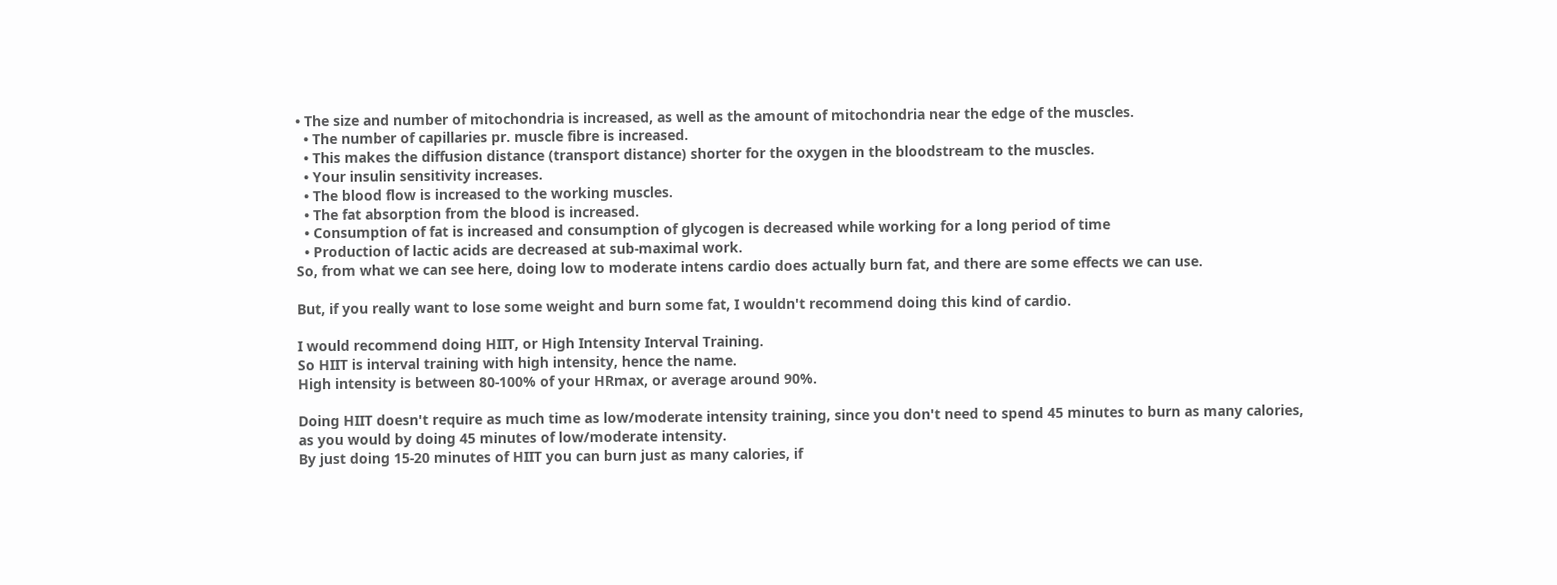• The size and number of mitochondria is increased, as well as the amount of mitochondria near the edge of the muscles.
  • The number of capillaries pr. muscle fibre is increased.
  • This makes the diffusion distance (transport distance) shorter for the oxygen in the bloodstream to the muscles.
  • Your insulin sensitivity increases.
  • The blood flow is increased to the working muscles.
  • The fat absorption from the blood is increased.
  • Consumption of fat is increased and consumption of glycogen is decreased while working for a long period of time
  • Production of lactic acids are decreased at sub-maximal work.
So, from what we can see here, doing low to moderate intens cardio does actually burn fat, and there are some effects we can use.

But, if you really want to lose some weight and burn some fat, I wouldn't recommend doing this kind of cardio.

I would recommend doing HIIT, or High Intensity Interval Training.
So HIIT is interval training with high intensity, hence the name.
High intensity is between 80-100% of your HRmax, or average around 90%.

Doing HIIT doesn't require as much time as low/moderate intensity training, since you don't need to spend 45 minutes to burn as many calories, as you would by doing 45 minutes of low/moderate intensity.
By just doing 15-20 minutes of HIIT you can burn just as many calories, if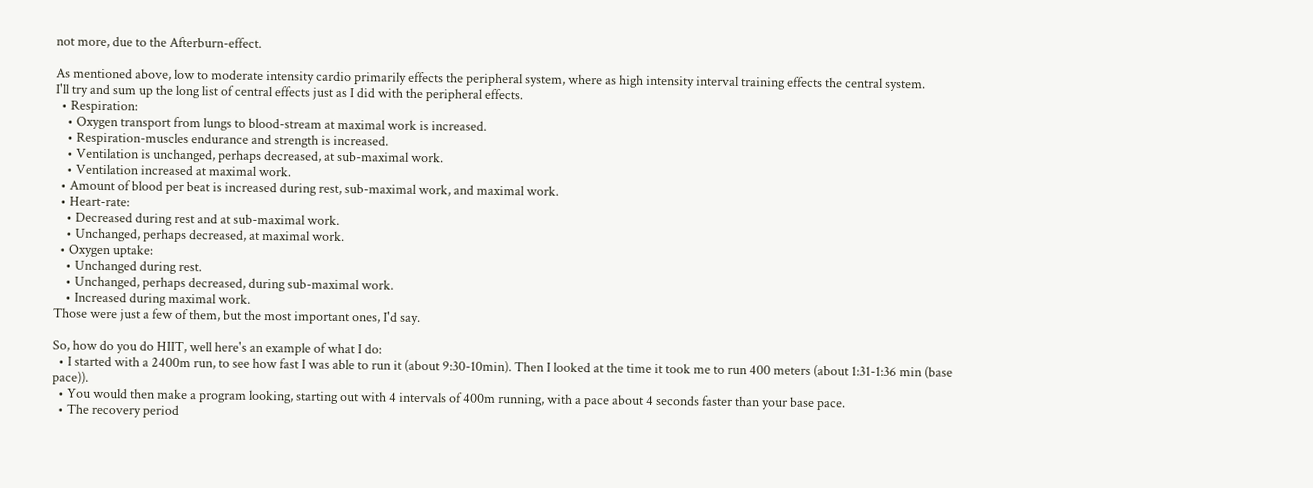not more, due to the Afterburn-effect.

As mentioned above, low to moderate intensity cardio primarily effects the peripheral system, where as high intensity interval training effects the central system.
I'll try and sum up the long list of central effects just as I did with the peripheral effects.
  • Respiration:
    • Oxygen transport from lungs to blood-stream at maximal work is increased.
    • Respiration-muscles endurance and strength is increased.
    • Ventilation is unchanged, perhaps decreased, at sub-maximal work.
    • Ventilation increased at maximal work.
  • Amount of blood per beat is increased during rest, sub-maximal work, and maximal work.
  • Heart-rate:
    • Decreased during rest and at sub-maximal work.
    • Unchanged, perhaps decreased, at maximal work.
  • Oxygen uptake:
    • Unchanged during rest.
    • Unchanged, perhaps decreased, during sub-maximal work.
    • Increased during maximal work.
Those were just a few of them, but the most important ones, I'd say.

So, how do you do HIIT, well here's an example of what I do:
  • I started with a 2400m run, to see how fast I was able to run it (about 9:30-10min). Then I looked at the time it took me to run 400 meters (about 1:31-1:36 min (base pace)).
  • You would then make a program looking, starting out with 4 intervals of 400m running, with a pace about 4 seconds faster than your base pace.
  • The recovery period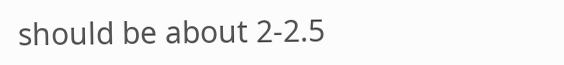should be about 2-2.5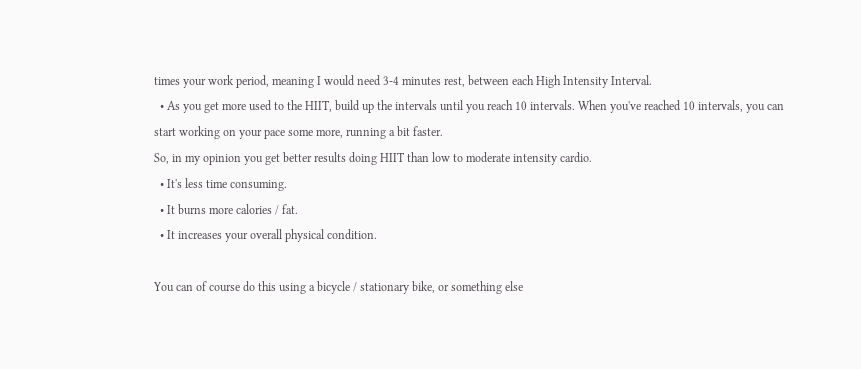times your work period, meaning I would need 3-4 minutes rest, between each High Intensity Interval.
  • As you get more used to the HIIT, build up the intervals until you reach 10 intervals. When you've reached 10 intervals, you can start working on your pace some more, running a bit faster.
So, in my opinion you get better results doing HIIT than low to moderate intensity cardio.
  • It's less time consuming.
  • It burns more calories / fat.
  • It increases your overall physical condition.

You can of course do this using a bicycle / stationary bike, or something else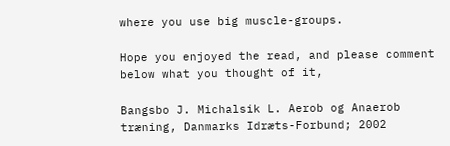where you use big muscle-groups.

Hope you enjoyed the read, and please comment below what you thought of it,

Bangsbo J. Michalsik L. Aerob og Anaerob træning, Danmarks Idræts-Forbund; 2002